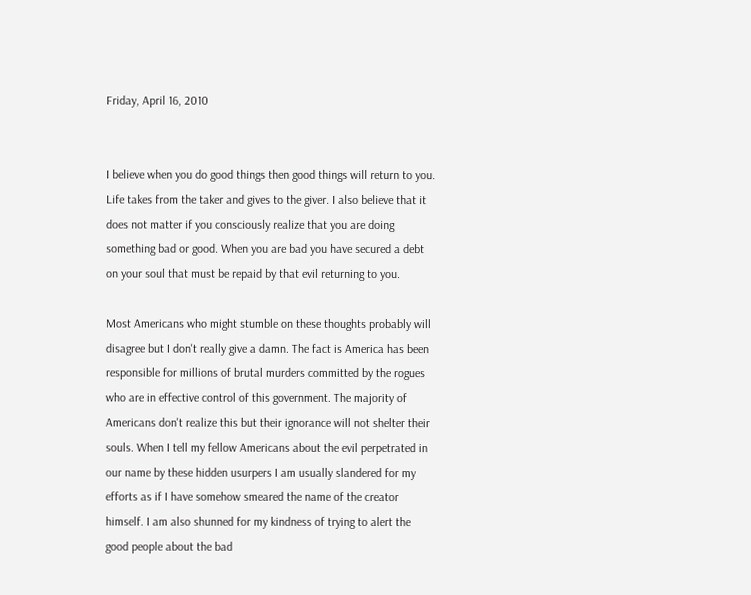Friday, April 16, 2010


I believe when you do good things then good things will return to you. Life takes from the taker and gives to the giver. I also believe that it does not matter if you consciously realize that you are doing something bad or good. When you are bad you have secured a debt on your soul that must be repaid by that evil returning to you.

Most Americans who might stumble on these thoughts probably will disagree but I don't really give a damn. The fact is America has been responsible for millions of brutal murders committed by the rogues who are in effective control of this government. The majority of Americans don't realize this but their ignorance will not shelter their souls. When I tell my fellow Americans about the evil perpetrated in our name by these hidden usurpers I am usually slandered for my efforts as if I have somehow smeared the name of the creator himself. I am also shunned for my kindness of trying to alert the good people about the bad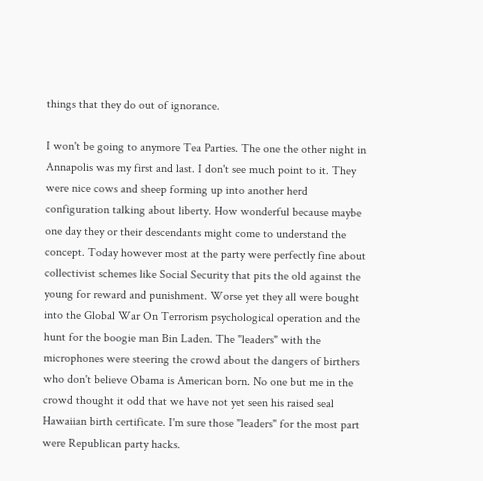things that they do out of ignorance.

I won't be going to anymore Tea Parties. The one the other night in Annapolis was my first and last. I don't see much point to it. They were nice cows and sheep forming up into another herd configuration talking about liberty. How wonderful because maybe one day they or their descendants might come to understand the concept. Today however most at the party were perfectly fine about collectivist schemes like Social Security that pits the old against the young for reward and punishment. Worse yet they all were bought into the Global War On Terrorism psychological operation and the hunt for the boogie man Bin Laden. The "leaders" with the microphones were steering the crowd about the dangers of birthers who don't believe Obama is American born. No one but me in the crowd thought it odd that we have not yet seen his raised seal Hawaiian birth certificate. I'm sure those "leaders" for the most part were Republican party hacks.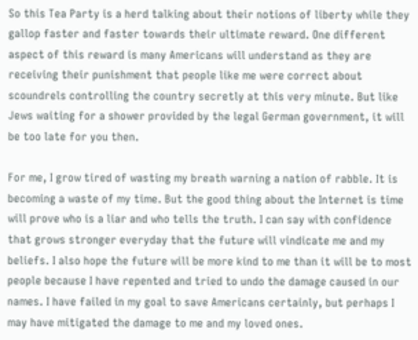So this Tea Party is a herd talking about their notions of liberty while they gallop faster and faster towards their ultimate reward. One different aspect of this reward is many Americans will understand as they are receiving their punishment that people like me were correct about scoundrels controlling the country secretly at this very minute. But like Jews waiting for a shower provided by the legal German government, it will be too late for you then.

For me, I grow tired of wasting my breath warning a nation of rabble. It is becoming a waste of my time. But the good thing about the Internet is time will prove who is a liar and who tells the truth. I can say with confidence that grows stronger everyday that the future will vindicate me and my beliefs. I also hope the future will be more kind to me than it will be to most people because I have repented and tried to undo the damage caused in our names. I have failed in my goal to save Americans certainly, but perhaps I may have mitigated the damage to me and my loved ones.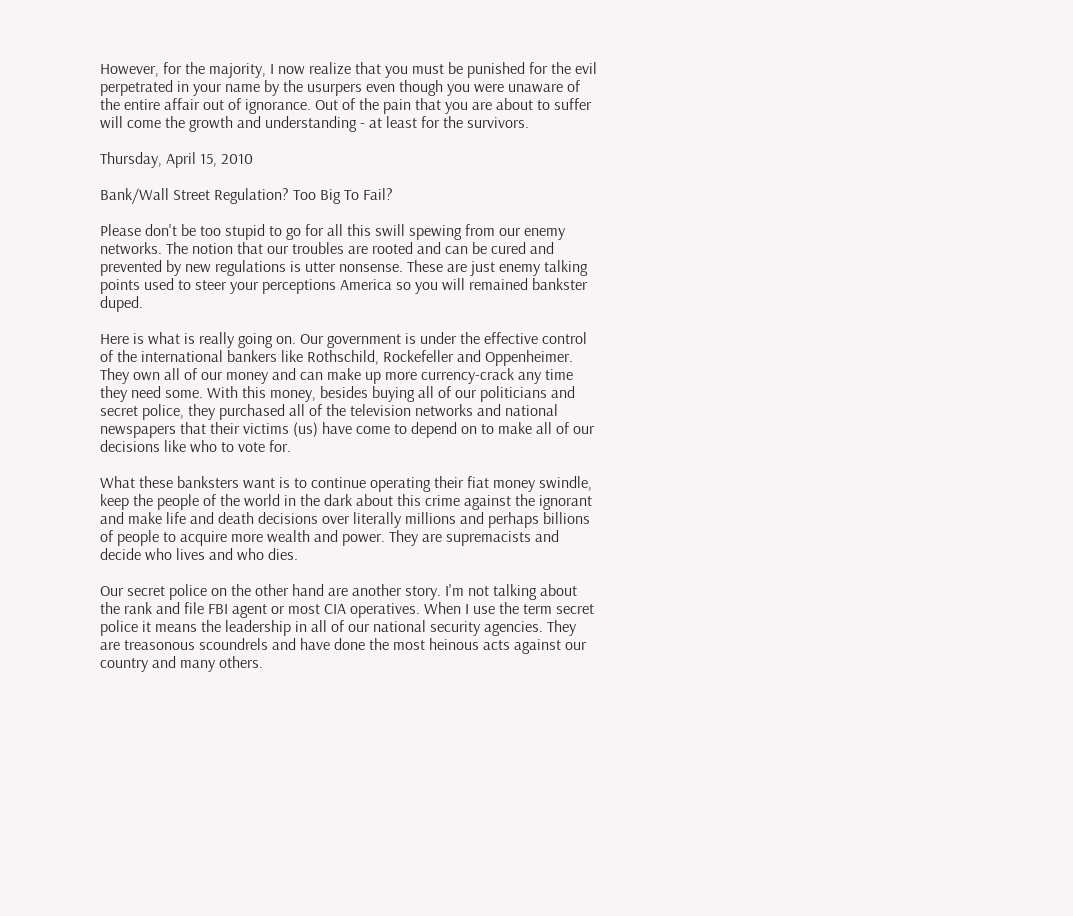However, for the majority, I now realize that you must be punished for the evil perpetrated in your name by the usurpers even though you were unaware of the entire affair out of ignorance. Out of the pain that you are about to suffer will come the growth and understanding - at least for the survivors.

Thursday, April 15, 2010

Bank/Wall Street Regulation? Too Big To Fail?

Please don't be too stupid to go for all this swill spewing from our enemy networks. The notion that our troubles are rooted and can be cured and prevented by new regulations is utter nonsense. These are just enemy talking points used to steer your perceptions America so you will remained bankster duped.

Here is what is really going on. Our government is under the effective control of the international bankers like Rothschild, Rockefeller and Oppenheimer. They own all of our money and can make up more currency-crack any time they need some. With this money, besides buying all of our politicians and secret police, they purchased all of the television networks and national newspapers that their victims (us) have come to depend on to make all of our decisions like who to vote for.

What these banksters want is to continue operating their fiat money swindle, keep the people of the world in the dark about this crime against the ignorant and make life and death decisions over literally millions and perhaps billions of people to acquire more wealth and power. They are supremacists and decide who lives and who dies.

Our secret police on the other hand are another story. I'm not talking about the rank and file FBI agent or most CIA operatives. When I use the term secret police it means the leadership in all of our national security agencies. They are treasonous scoundrels and have done the most heinous acts against our country and many others.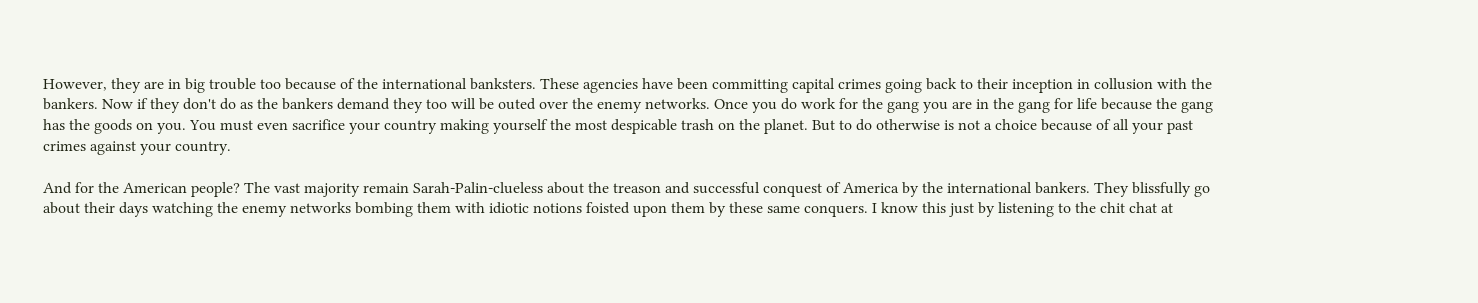However, they are in big trouble too because of the international banksters. These agencies have been committing capital crimes going back to their inception in collusion with the bankers. Now if they don't do as the bankers demand they too will be outed over the enemy networks. Once you do work for the gang you are in the gang for life because the gang has the goods on you. You must even sacrifice your country making yourself the most despicable trash on the planet. But to do otherwise is not a choice because of all your past crimes against your country.

And for the American people? The vast majority remain Sarah-Palin-clueless about the treason and successful conquest of America by the international bankers. They blissfully go about their days watching the enemy networks bombing them with idiotic notions foisted upon them by these same conquers. I know this just by listening to the chit chat at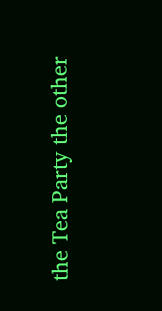the Tea Party the other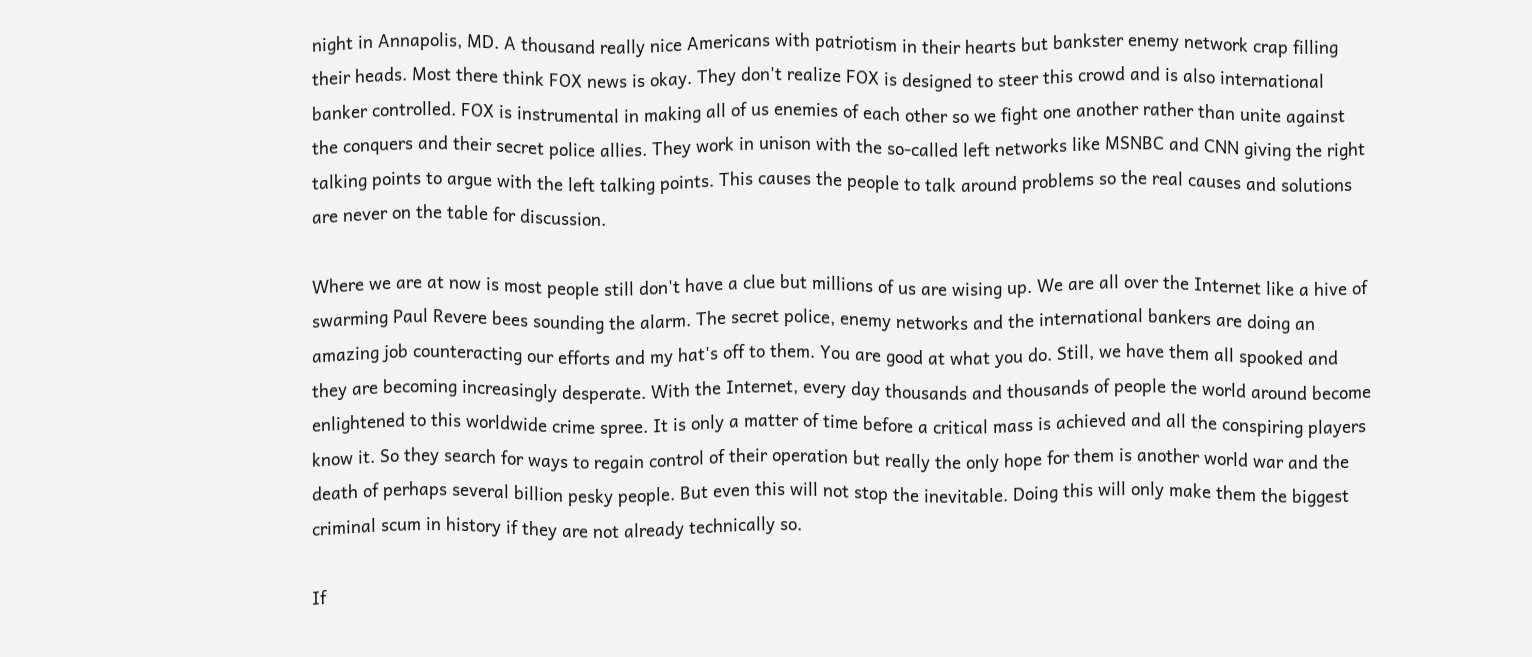night in Annapolis, MD. A thousand really nice Americans with patriotism in their hearts but bankster enemy network crap filling their heads. Most there think FOX news is okay. They don't realize FOX is designed to steer this crowd and is also international banker controlled. FOX is instrumental in making all of us enemies of each other so we fight one another rather than unite against the conquers and their secret police allies. They work in unison with the so-called left networks like MSNBC and CNN giving the right talking points to argue with the left talking points. This causes the people to talk around problems so the real causes and solutions are never on the table for discussion.

Where we are at now is most people still don't have a clue but millions of us are wising up. We are all over the Internet like a hive of swarming Paul Revere bees sounding the alarm. The secret police, enemy networks and the international bankers are doing an amazing job counteracting our efforts and my hat's off to them. You are good at what you do. Still, we have them all spooked and they are becoming increasingly desperate. With the Internet, every day thousands and thousands of people the world around become enlightened to this worldwide crime spree. It is only a matter of time before a critical mass is achieved and all the conspiring players know it. So they search for ways to regain control of their operation but really the only hope for them is another world war and the death of perhaps several billion pesky people. But even this will not stop the inevitable. Doing this will only make them the biggest criminal scum in history if they are not already technically so.

If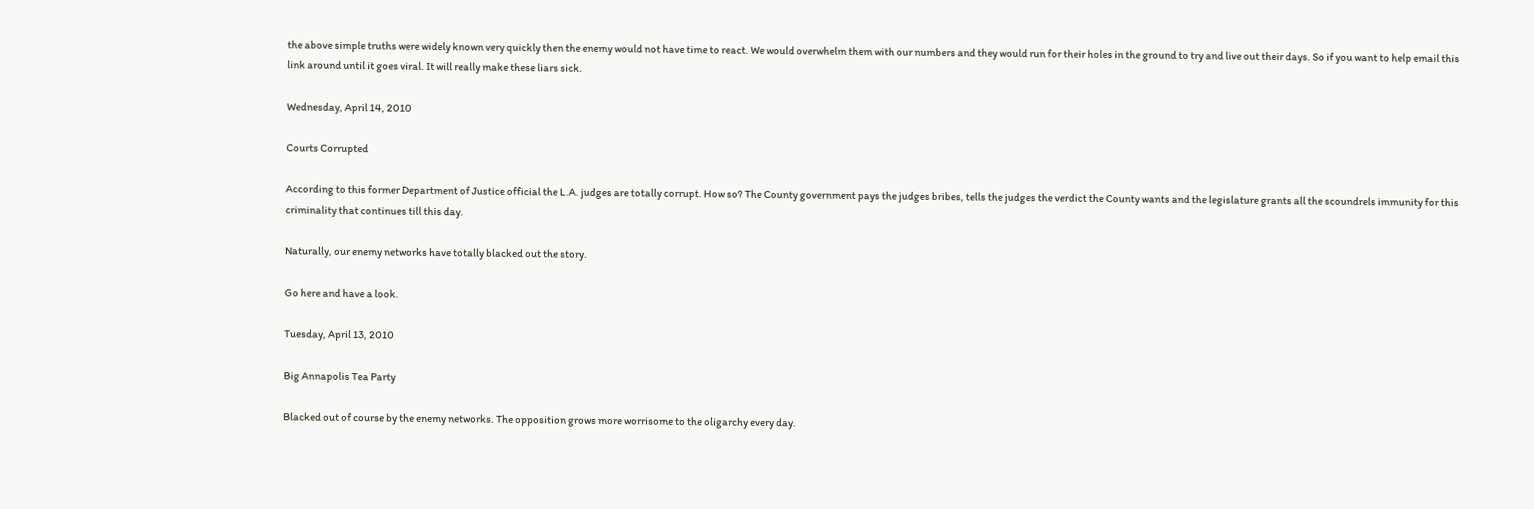the above simple truths were widely known very quickly then the enemy would not have time to react. We would overwhelm them with our numbers and they would run for their holes in the ground to try and live out their days. So if you want to help email this link around until it goes viral. It will really make these liars sick.

Wednesday, April 14, 2010

Courts Corrupted

According to this former Department of Justice official the L.A. judges are totally corrupt. How so? The County government pays the judges bribes, tells the judges the verdict the County wants and the legislature grants all the scoundrels immunity for this criminality that continues till this day.

Naturally, our enemy networks have totally blacked out the story.

Go here and have a look.

Tuesday, April 13, 2010

Big Annapolis Tea Party

Blacked out of course by the enemy networks. The opposition grows more worrisome to the oligarchy every day.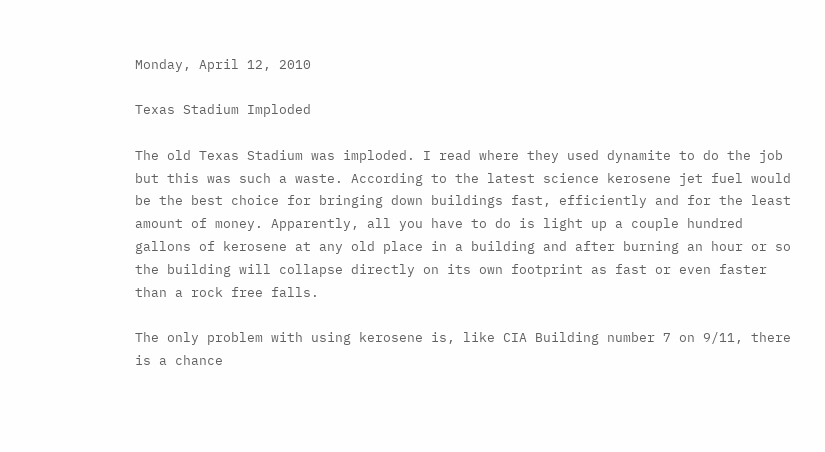Monday, April 12, 2010

Texas Stadium Imploded

The old Texas Stadium was imploded. I read where they used dynamite to do the job but this was such a waste. According to the latest science kerosene jet fuel would be the best choice for bringing down buildings fast, efficiently and for the least amount of money. Apparently, all you have to do is light up a couple hundred gallons of kerosene at any old place in a building and after burning an hour or so the building will collapse directly on its own footprint as fast or even faster than a rock free falls.

The only problem with using kerosene is, like CIA Building number 7 on 9/11, there is a chance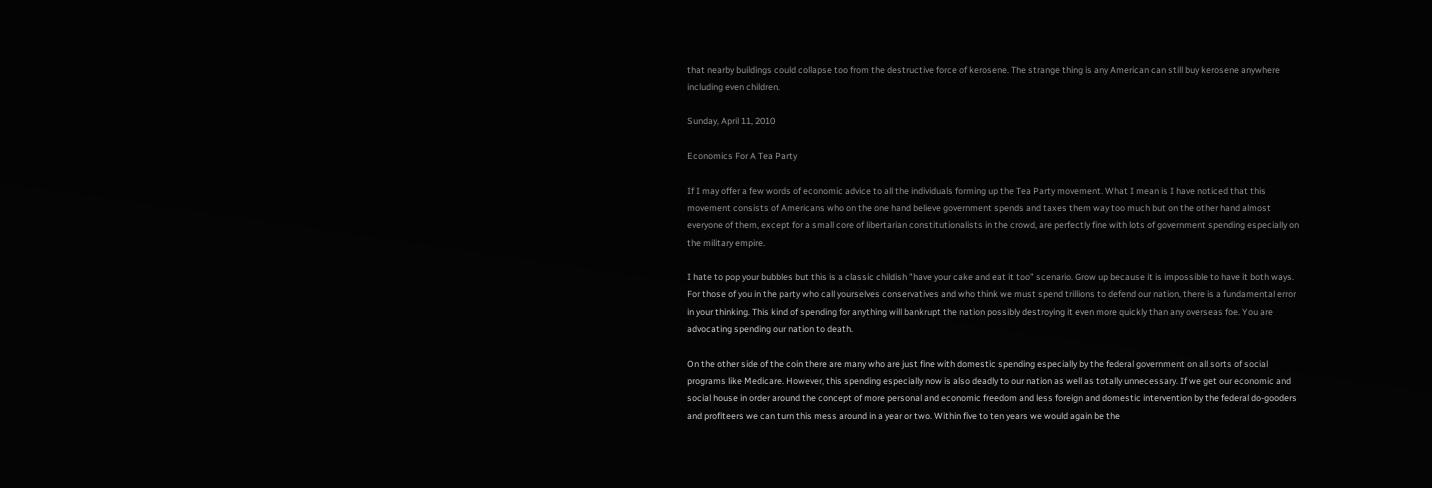that nearby buildings could collapse too from the destructive force of kerosene. The strange thing is any American can still buy kerosene anywhere including even children.

Sunday, April 11, 2010

Economics For A Tea Party

If I may offer a few words of economic advice to all the individuals forming up the Tea Party movement. What I mean is I have noticed that this movement consists of Americans who on the one hand believe government spends and taxes them way too much but on the other hand almost everyone of them, except for a small core of libertarian constitutionalists in the crowd, are perfectly fine with lots of government spending especially on the military empire.

I hate to pop your bubbles but this is a classic childish "have your cake and eat it too" scenario. Grow up because it is impossible to have it both ways. For those of you in the party who call yourselves conservatives and who think we must spend trillions to defend our nation, there is a fundamental error in your thinking. This kind of spending for anything will bankrupt the nation possibly destroying it even more quickly than any overseas foe. You are advocating spending our nation to death.

On the other side of the coin there are many who are just fine with domestic spending especially by the federal government on all sorts of social programs like Medicare. However, this spending especially now is also deadly to our nation as well as totally unnecessary. If we get our economic and social house in order around the concept of more personal and economic freedom and less foreign and domestic intervention by the federal do-gooders and profiteers we can turn this mess around in a year or two. Within five to ten years we would again be the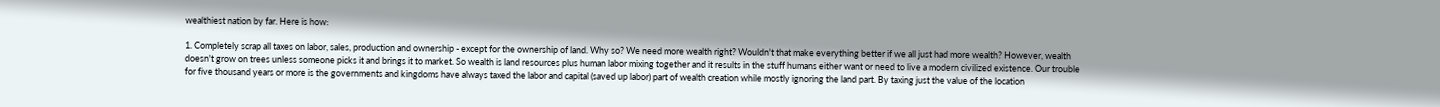wealthiest nation by far. Here is how:

1. Completely scrap all taxes on labor, sales, production and ownership - except for the ownership of land. Why so? We need more wealth right? Wouldn't that make everything better if we all just had more wealth? However, wealth doesn't grow on trees unless someone picks it and brings it to market. So wealth is land resources plus human labor mixing together and it results in the stuff humans either want or need to live a modern civilized existence. Our trouble for five thousand years or more is the governments and kingdoms have always taxed the labor and capital (saved up labor) part of wealth creation while mostly ignoring the land part. By taxing just the value of the location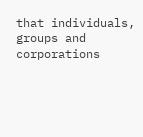that individuals, groups and corporations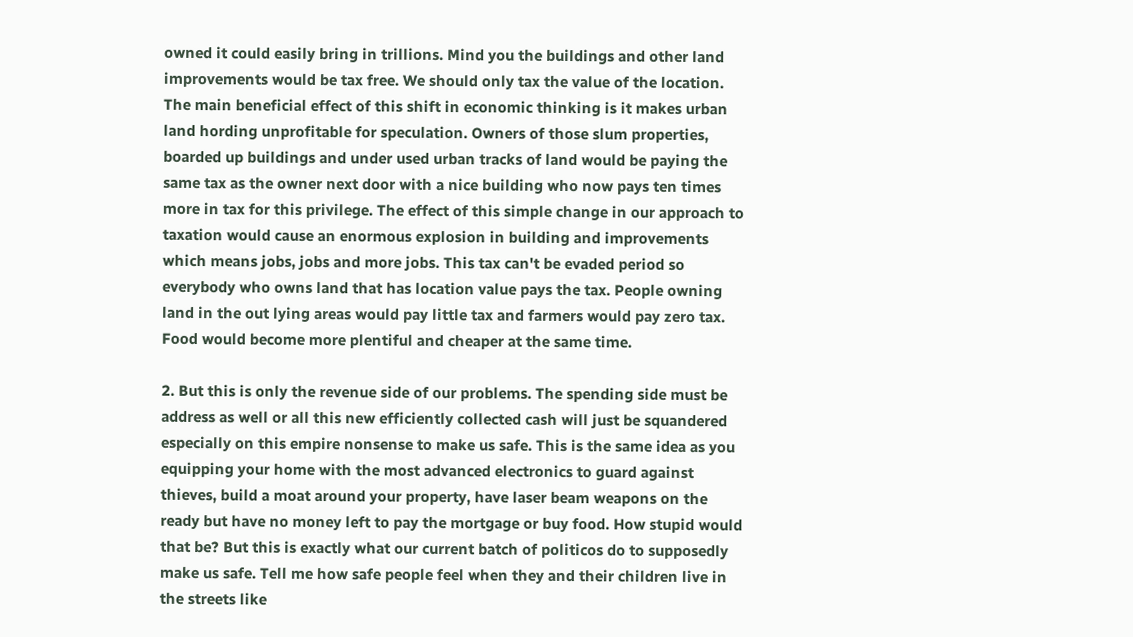owned it could easily bring in trillions. Mind you the buildings and other land improvements would be tax free. We should only tax the value of the location. The main beneficial effect of this shift in economic thinking is it makes urban land hording unprofitable for speculation. Owners of those slum properties, boarded up buildings and under used urban tracks of land would be paying the same tax as the owner next door with a nice building who now pays ten times more in tax for this privilege. The effect of this simple change in our approach to taxation would cause an enormous explosion in building and improvements which means jobs, jobs and more jobs. This tax can't be evaded period so everybody who owns land that has location value pays the tax. People owning land in the out lying areas would pay little tax and farmers would pay zero tax. Food would become more plentiful and cheaper at the same time.

2. But this is only the revenue side of our problems. The spending side must be address as well or all this new efficiently collected cash will just be squandered especially on this empire nonsense to make us safe. This is the same idea as you equipping your home with the most advanced electronics to guard against thieves, build a moat around your property, have laser beam weapons on the ready but have no money left to pay the mortgage or buy food. How stupid would that be? But this is exactly what our current batch of politicos do to supposedly make us safe. Tell me how safe people feel when they and their children live in the streets like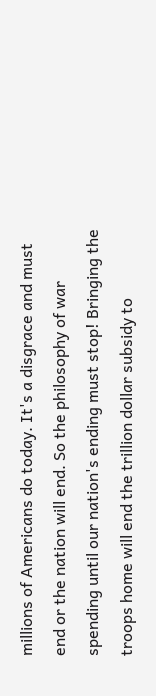millions of Americans do today. It's a disgrace and must end or the nation will end. So the philosophy of war spending until our nation's ending must stop! Bringing the troops home will end the trillion dollar subsidy to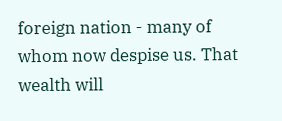foreign nation - many of whom now despise us. That wealth will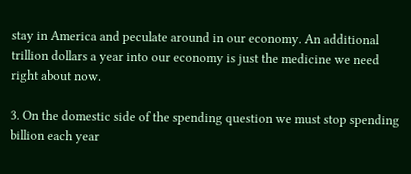stay in America and peculate around in our economy. An additional trillion dollars a year into our economy is just the medicine we need right about now.

3. On the domestic side of the spending question we must stop spending billion each year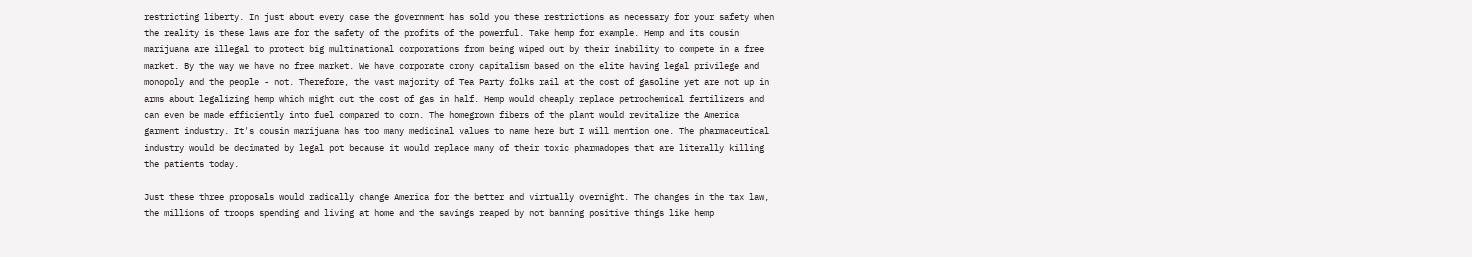restricting liberty. In just about every case the government has sold you these restrictions as necessary for your safety when the reality is these laws are for the safety of the profits of the powerful. Take hemp for example. Hemp and its cousin marijuana are illegal to protect big multinational corporations from being wiped out by their inability to compete in a free market. By the way we have no free market. We have corporate crony capitalism based on the elite having legal privilege and monopoly and the people - not. Therefore, the vast majority of Tea Party folks rail at the cost of gasoline yet are not up in arms about legalizing hemp which might cut the cost of gas in half. Hemp would cheaply replace petrochemical fertilizers and can even be made efficiently into fuel compared to corn. The homegrown fibers of the plant would revitalize the America garment industry. It's cousin marijuana has too many medicinal values to name here but I will mention one. The pharmaceutical industry would be decimated by legal pot because it would replace many of their toxic pharmadopes that are literally killing the patients today.

Just these three proposals would radically change America for the better and virtually overnight. The changes in the tax law, the millions of troops spending and living at home and the savings reaped by not banning positive things like hemp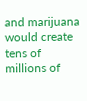and marijuana would create tens of millions of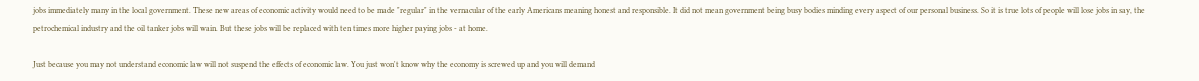jobs immediately many in the local government. These new areas of economic activity would need to be made "regular" in the vernacular of the early Americans meaning honest and responsible. It did not mean government being busy bodies minding every aspect of our personal business. So it is true lots of people will lose jobs in say, the petrochemical industry and the oil tanker jobs will wain. But these jobs will be replaced with ten times more higher paying jobs - at home.

Just because you may not understand economic law will not suspend the effects of economic law. You just won't know why the economy is screwed up and you will demand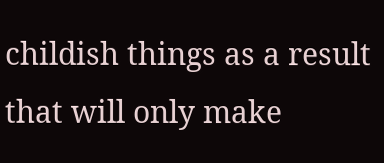childish things as a result that will only make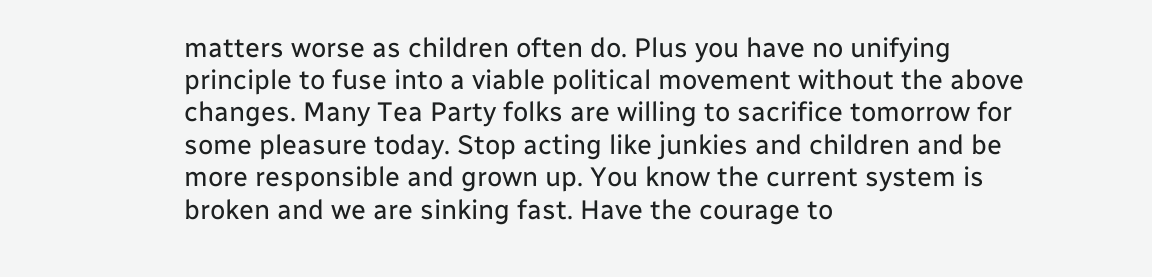matters worse as children often do. Plus you have no unifying principle to fuse into a viable political movement without the above changes. Many Tea Party folks are willing to sacrifice tomorrow for some pleasure today. Stop acting like junkies and children and be more responsible and grown up. You know the current system is broken and we are sinking fast. Have the courage to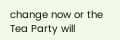change now or the Tea Party will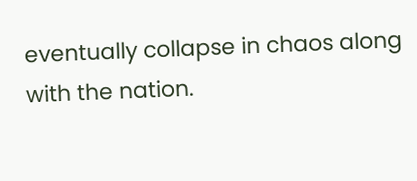eventually collapse in chaos along with the nation.